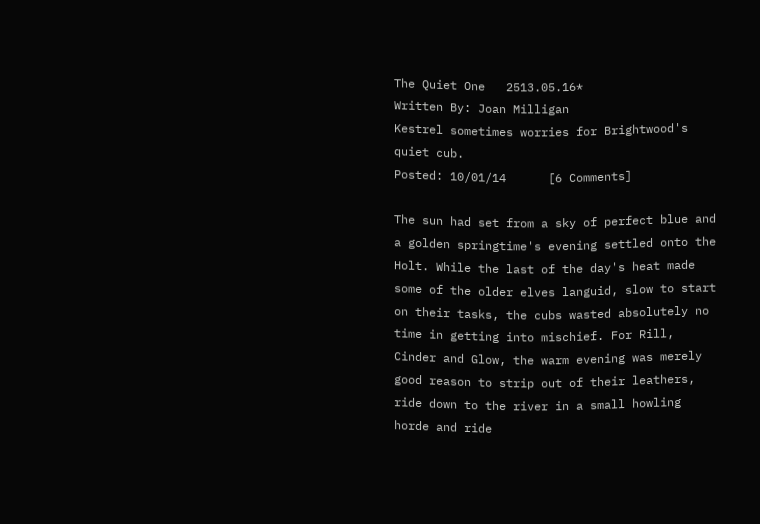The Quiet One   2513.05.16*
Written By: Joan Milligan
Kestrel sometimes worries for Brightwood's quiet cub.
Posted: 10/01/14      [6 Comments]

The sun had set from a sky of perfect blue and a golden springtime's evening settled onto the Holt. While the last of the day's heat made some of the older elves languid, slow to start on their tasks, the cubs wasted absolutely no time in getting into mischief. For Rill, Cinder and Glow, the warm evening was merely good reason to strip out of their leathers, ride down to the river in a small howling horde and ride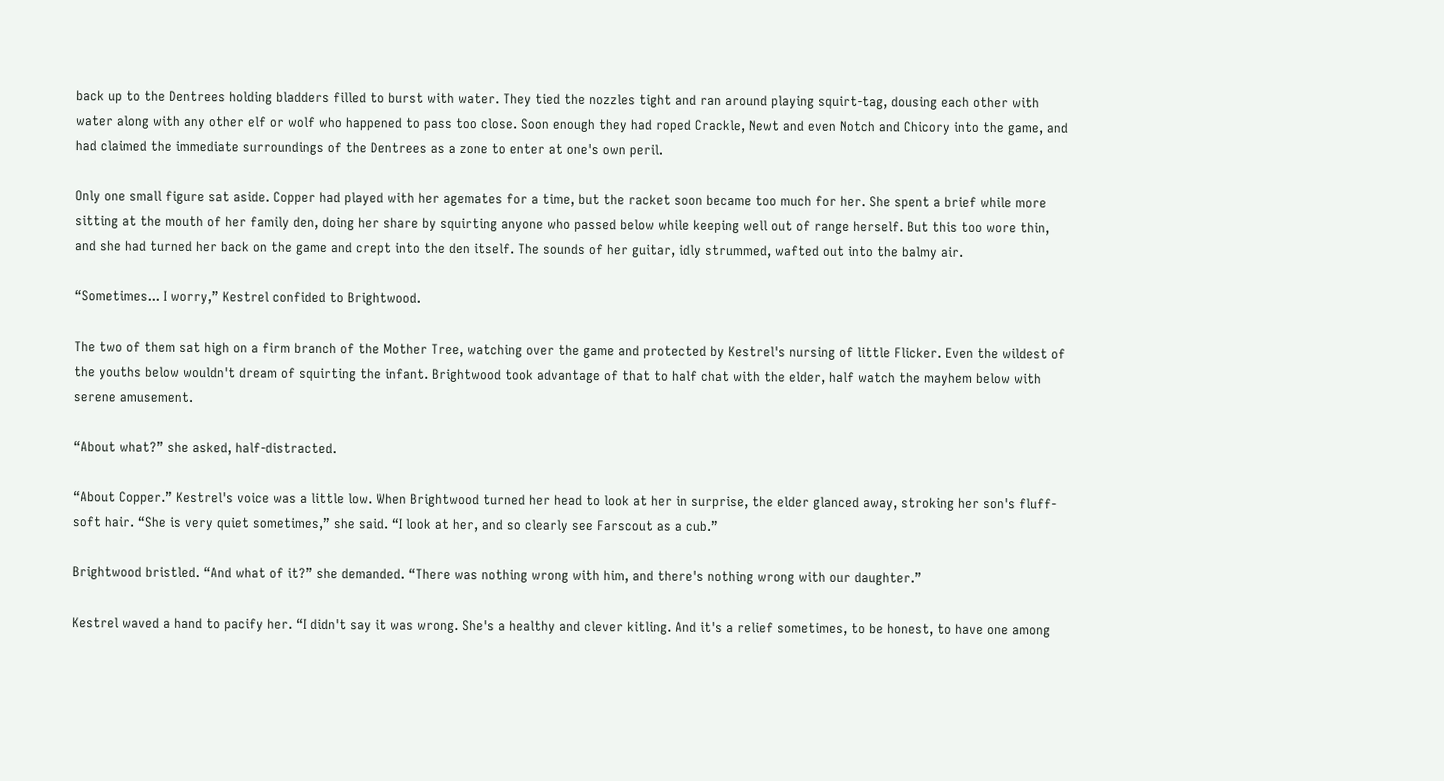back up to the Dentrees holding bladders filled to burst with water. They tied the nozzles tight and ran around playing squirt-tag, dousing each other with water along with any other elf or wolf who happened to pass too close. Soon enough they had roped Crackle, Newt and even Notch and Chicory into the game, and had claimed the immediate surroundings of the Dentrees as a zone to enter at one's own peril.

Only one small figure sat aside. Copper had played with her agemates for a time, but the racket soon became too much for her. She spent a brief while more sitting at the mouth of her family den, doing her share by squirting anyone who passed below while keeping well out of range herself. But this too wore thin, and she had turned her back on the game and crept into the den itself. The sounds of her guitar, idly strummed, wafted out into the balmy air.

“Sometimes... I worry,” Kestrel confided to Brightwood.

The two of them sat high on a firm branch of the Mother Tree, watching over the game and protected by Kestrel's nursing of little Flicker. Even the wildest of the youths below wouldn't dream of squirting the infant. Brightwood took advantage of that to half chat with the elder, half watch the mayhem below with serene amusement.

“About what?” she asked, half-distracted.

“About Copper.” Kestrel's voice was a little low. When Brightwood turned her head to look at her in surprise, the elder glanced away, stroking her son's fluff-soft hair. “She is very quiet sometimes,” she said. “I look at her, and so clearly see Farscout as a cub.”

Brightwood bristled. “And what of it?” she demanded. “There was nothing wrong with him, and there's nothing wrong with our daughter.”

Kestrel waved a hand to pacify her. “I didn't say it was wrong. She's a healthy and clever kitling. And it's a relief sometimes, to be honest, to have one among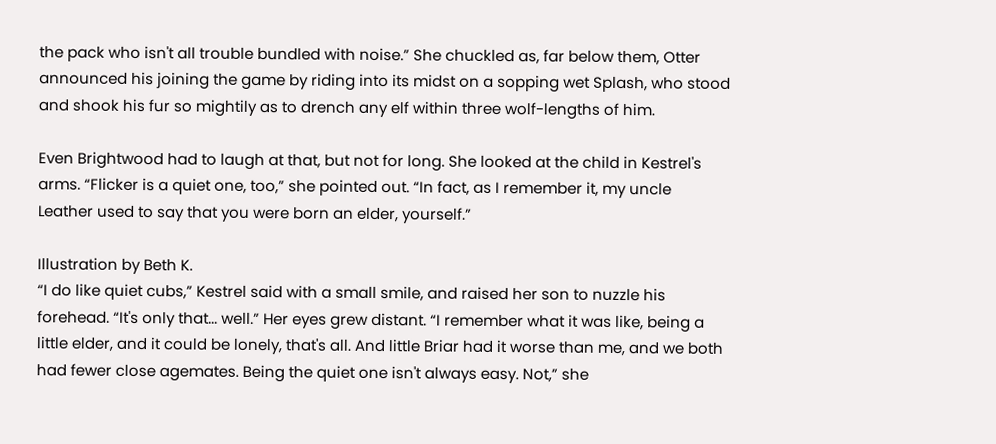the pack who isn't all trouble bundled with noise.” She chuckled as, far below them, Otter announced his joining the game by riding into its midst on a sopping wet Splash, who stood and shook his fur so mightily as to drench any elf within three wolf-lengths of him.

Even Brightwood had to laugh at that, but not for long. She looked at the child in Kestrel's arms. “Flicker is a quiet one, too,” she pointed out. “In fact, as I remember it, my uncle Leather used to say that you were born an elder, yourself.”

Illustration by Beth K.
“I do like quiet cubs,” Kestrel said with a small smile, and raised her son to nuzzle his forehead. “It's only that... well.” Her eyes grew distant. “I remember what it was like, being a little elder, and it could be lonely, that's all. And little Briar had it worse than me, and we both had fewer close agemates. Being the quiet one isn't always easy. Not,” she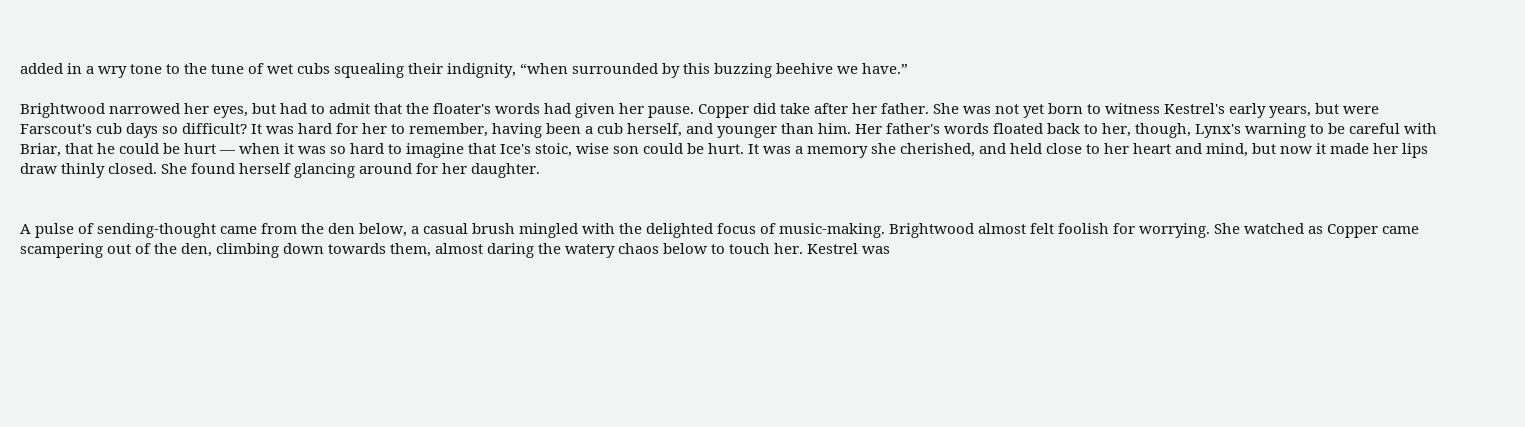added in a wry tone to the tune of wet cubs squealing their indignity, “when surrounded by this buzzing beehive we have.”

Brightwood narrowed her eyes, but had to admit that the floater's words had given her pause. Copper did take after her father. She was not yet born to witness Kestrel's early years, but were Farscout's cub days so difficult? It was hard for her to remember, having been a cub herself, and younger than him. Her father's words floated back to her, though, Lynx's warning to be careful with Briar, that he could be hurt — when it was so hard to imagine that Ice's stoic, wise son could be hurt. It was a memory she cherished, and held close to her heart and mind, but now it made her lips draw thinly closed. She found herself glancing around for her daughter.


A pulse of sending-thought came from the den below, a casual brush mingled with the delighted focus of music-making. Brightwood almost felt foolish for worrying. She watched as Copper came scampering out of the den, climbing down towards them, almost daring the watery chaos below to touch her. Kestrel was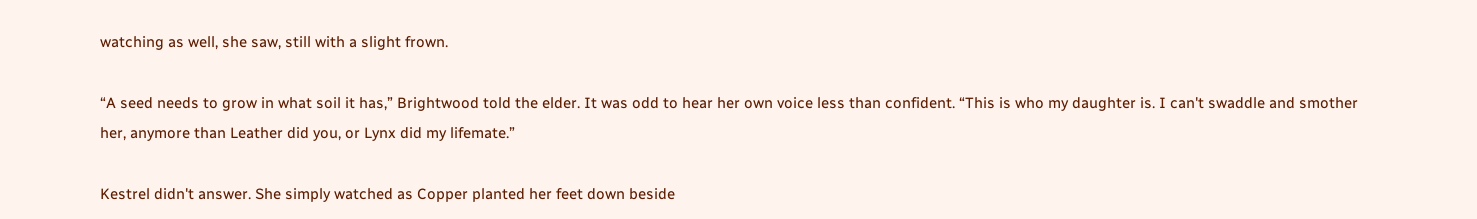watching as well, she saw, still with a slight frown.

“A seed needs to grow in what soil it has,” Brightwood told the elder. It was odd to hear her own voice less than confident. “This is who my daughter is. I can't swaddle and smother her, anymore than Leather did you, or Lynx did my lifemate.”

Kestrel didn't answer. She simply watched as Copper planted her feet down beside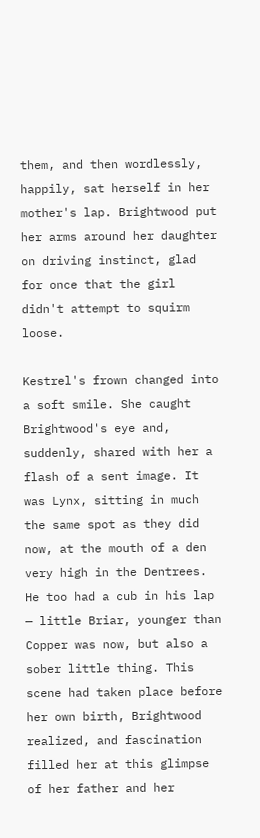them, and then wordlessly, happily, sat herself in her mother's lap. Brightwood put her arms around her daughter on driving instinct, glad for once that the girl didn't attempt to squirm loose.

Kestrel's frown changed into a soft smile. She caught Brightwood's eye and, suddenly, shared with her a flash of a sent image. It was Lynx, sitting in much the same spot as they did now, at the mouth of a den very high in the Dentrees. He too had a cub in his lap — little Briar, younger than Copper was now, but also a sober little thing. This scene had taken place before her own birth, Brightwood realized, and fascination filled her at this glimpse of her father and her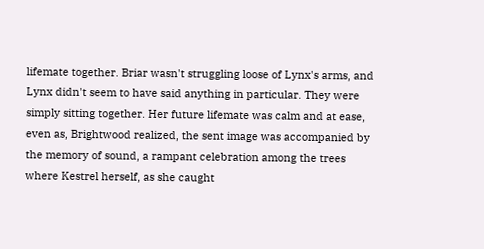lifemate together. Briar wasn't struggling loose of Lynx's arms, and Lynx didn't seem to have said anything in particular. They were simply sitting together. Her future lifemate was calm and at ease, even as, Brightwood realized, the sent image was accompanied by the memory of sound, a rampant celebration among the trees where Kestrel herself, as she caught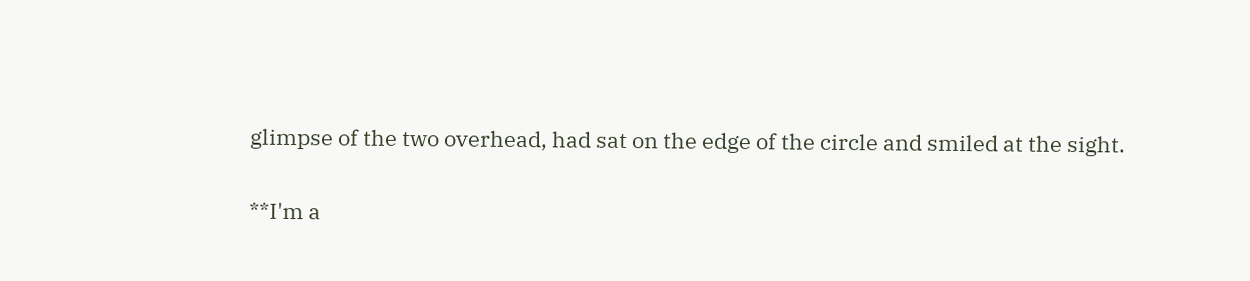glimpse of the two overhead, had sat on the edge of the circle and smiled at the sight.

**I'm a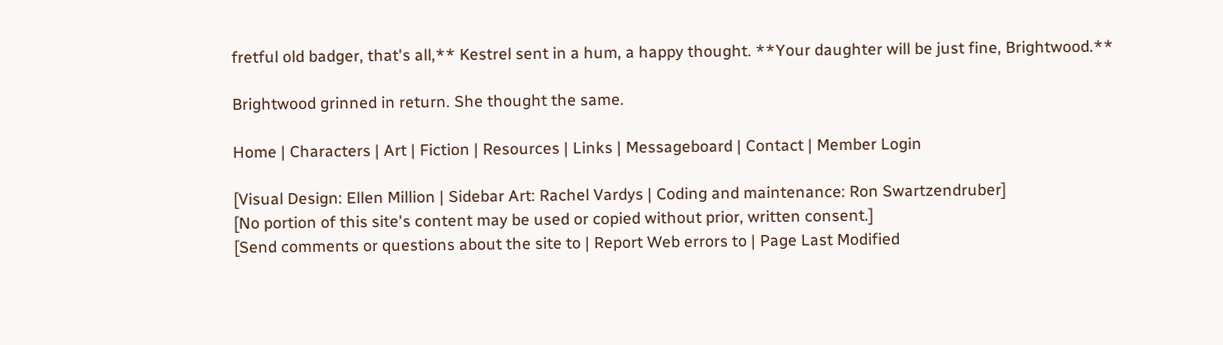fretful old badger, that's all,** Kestrel sent in a hum, a happy thought. **Your daughter will be just fine, Brightwood.**

Brightwood grinned in return. She thought the same.

Home | Characters | Art | Fiction | Resources | Links | Messageboard | Contact | Member Login

[Visual Design: Ellen Million | Sidebar Art: Rachel Vardys | Coding and maintenance: Ron Swartzendruber]
[No portion of this site's content may be used or copied without prior, written consent.]
[Send comments or questions about the site to | Report Web errors to | Page Last Modified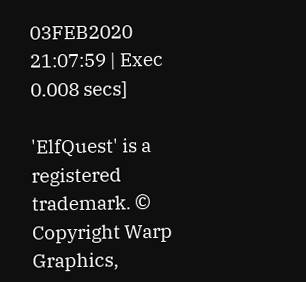03FEB2020 21:07:59 | Exec 0.008 secs]

'ElfQuest' is a registered trademark. © Copyright Warp Graphics,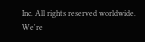Inc. All rights reserved worldwide. We're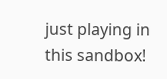just playing in this sandbox!